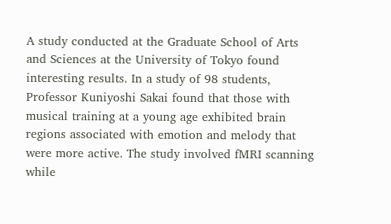A study conducted at the Graduate School of Arts and Sciences at the University of Tokyo found interesting results. In a study of 98 students, Professor Kuniyoshi Sakai found that those with musical training at a young age exhibited brain regions associated with emotion and melody that were more active. The study involved fMRI scanning while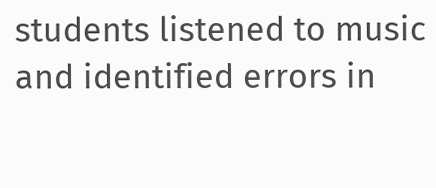students listened to music and identified errors in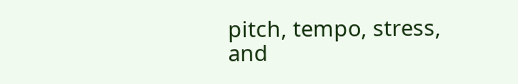pitch, tempo, stress, and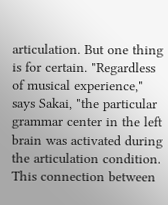articulation. But one thing is for certain. "Regardless of musical experience," says Sakai, "the particular grammar center in the left brain was activated during the articulation condition. This connection between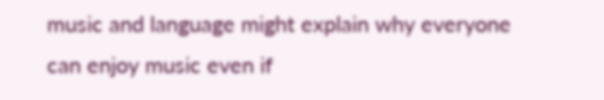music and language might explain why everyone can enjoy music even if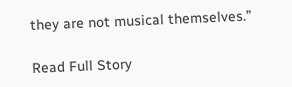they are not musical themselves.”

Read Full Story